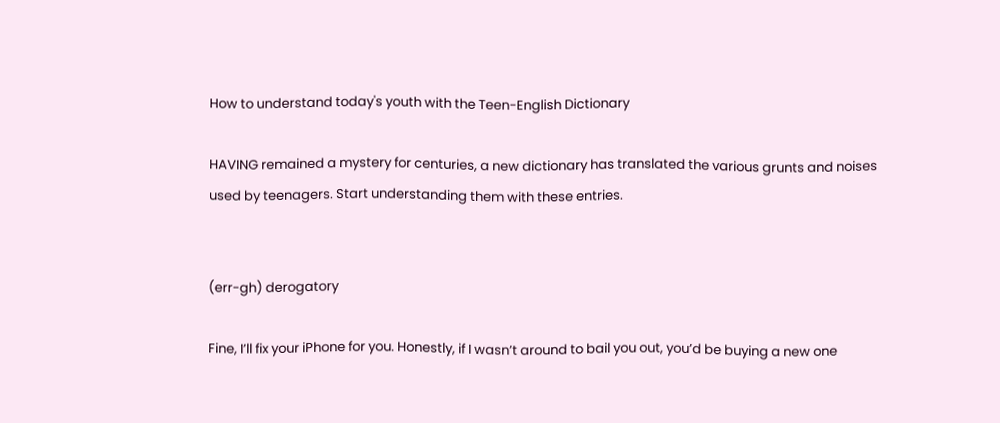How to understand today's youth with the Teen-English Dictionary

HAVING remained a mystery for centuries, a new dictionary has translated the various grunts and noises used by teenagers. Start understanding them with these entries.


(err-gh) derogatory

Fine, I’ll fix your iPhone for you. Honestly, if I wasn’t around to bail you out, you’d be buying a new one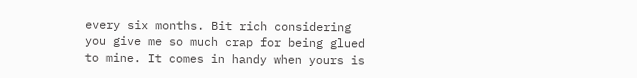every six months. Bit rich considering you give me so much crap for being glued to mine. It comes in handy when yours is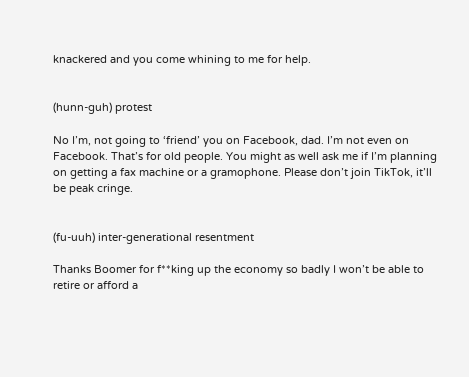knackered and you come whining to me for help.


(hunn-guh) protest

No I’m, not going to ‘friend’ you on Facebook, dad. I’m not even on Facebook. That’s for old people. You might as well ask me if I’m planning on getting a fax machine or a gramophone. Please don’t join TikTok, it’ll be peak cringe.


(fu-uuh) inter-generational resentment

Thanks Boomer for f**king up the economy so badly I won’t be able to retire or afford a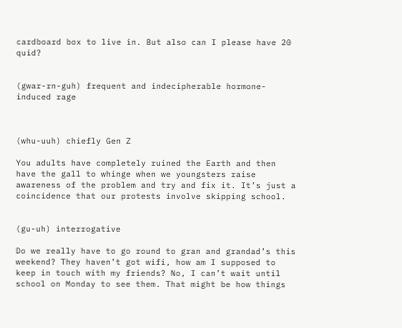cardboard box to live in. But also can I please have 20 quid?


(gwar-rn-guh) frequent and indecipherable hormone-induced rage



(whu-uuh) chiefly Gen Z

You adults have completely ruined the Earth and then have the gall to whinge when we youngsters raise awareness of the problem and try and fix it. It’s just a coincidence that our protests involve skipping school.


(gu-uh) interrogative

Do we really have to go round to gran and grandad’s this weekend? They haven’t got wifi, how am I supposed to keep in touch with my friends? No, I can’t wait until school on Monday to see them. That might be how things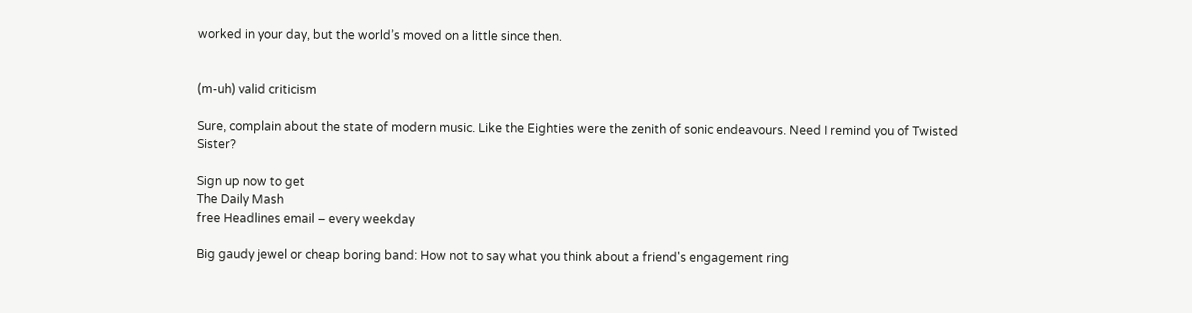worked in your day, but the world’s moved on a little since then.


(m-uh) valid criticism

Sure, complain about the state of modern music. Like the Eighties were the zenith of sonic endeavours. Need I remind you of Twisted Sister?

Sign up now to get
The Daily Mash
free Headlines email – every weekday

Big gaudy jewel or cheap boring band: How not to say what you think about a friend's engagement ring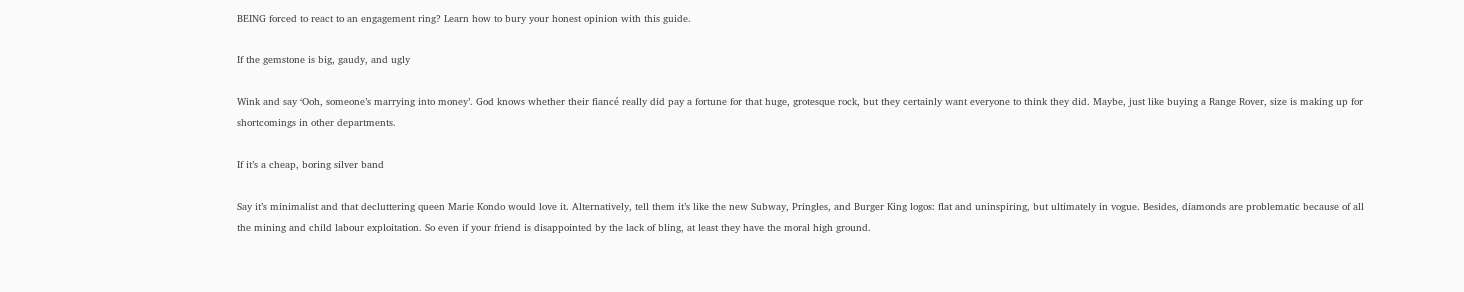BEING forced to react to an engagement ring? Learn how to bury your honest opinion with this guide.

If the gemstone is big, gaudy, and ugly

Wink and say ‘Ooh, someone’s marrying into money’. God knows whether their fiancé really did pay a fortune for that huge, grotesque rock, but they certainly want everyone to think they did. Maybe, just like buying a Range Rover, size is making up for shortcomings in other departments.

If it’s a cheap, boring silver band

Say it’s minimalist and that decluttering queen Marie Kondo would love it. Alternatively, tell them it’s like the new Subway, Pringles, and Burger King logos: flat and uninspiring, but ultimately in vogue. Besides, diamonds are problematic because of all the mining and child labour exploitation. So even if your friend is disappointed by the lack of bling, at least they have the moral high ground.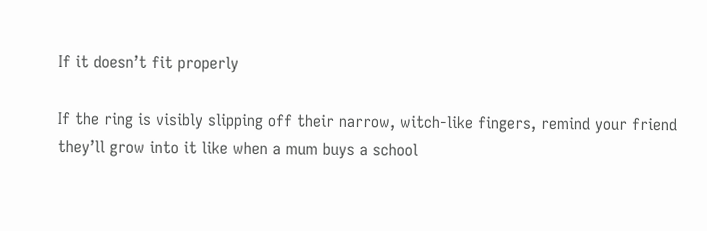If it doesn’t fit properly

If the ring is visibly slipping off their narrow, witch-like fingers, remind your friend they’ll grow into it like when a mum buys a school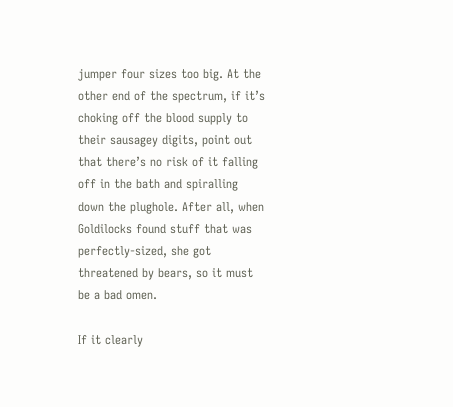jumper four sizes too big. At the other end of the spectrum, if it’s choking off the blood supply to their sausagey digits, point out that there’s no risk of it falling off in the bath and spiralling down the plughole. After all, when Goldilocks found stuff that was perfectly-sized, she got threatened by bears, so it must be a bad omen.

If it clearly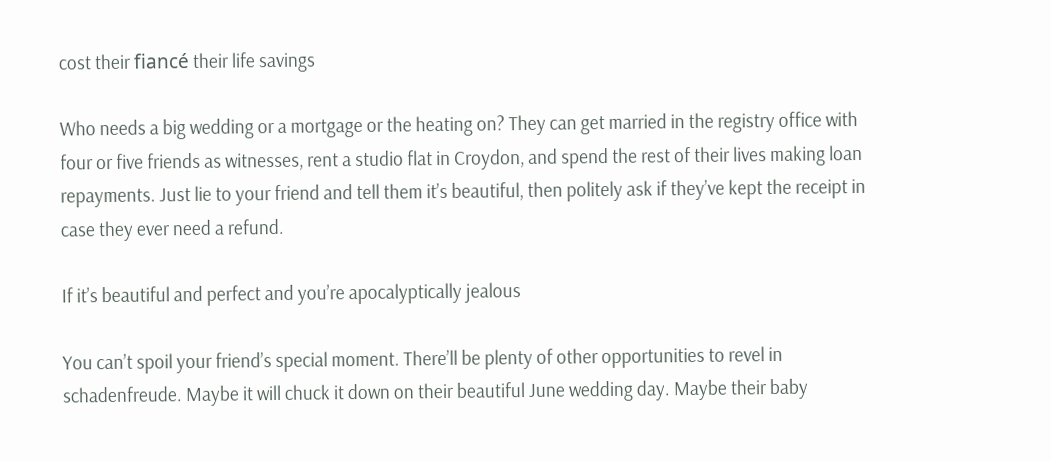cost their fiancé their life savings

Who needs a big wedding or a mortgage or the heating on? They can get married in the registry office with four or five friends as witnesses, rent a studio flat in Croydon, and spend the rest of their lives making loan repayments. Just lie to your friend and tell them it’s beautiful, then politely ask if they’ve kept the receipt in case they ever need a refund.

If it’s beautiful and perfect and you’re apocalyptically jealous

You can’t spoil your friend’s special moment. There’ll be plenty of other opportunities to revel in schadenfreude. Maybe it will chuck it down on their beautiful June wedding day. Maybe their baby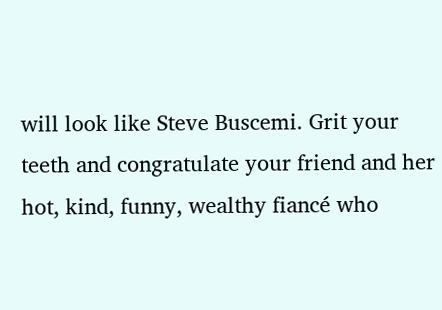will look like Steve Buscemi. Grit your teeth and congratulate your friend and her hot, kind, funny, wealthy fiancé who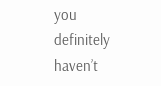you definitely haven’t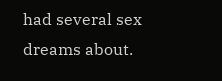had several sex dreams about.